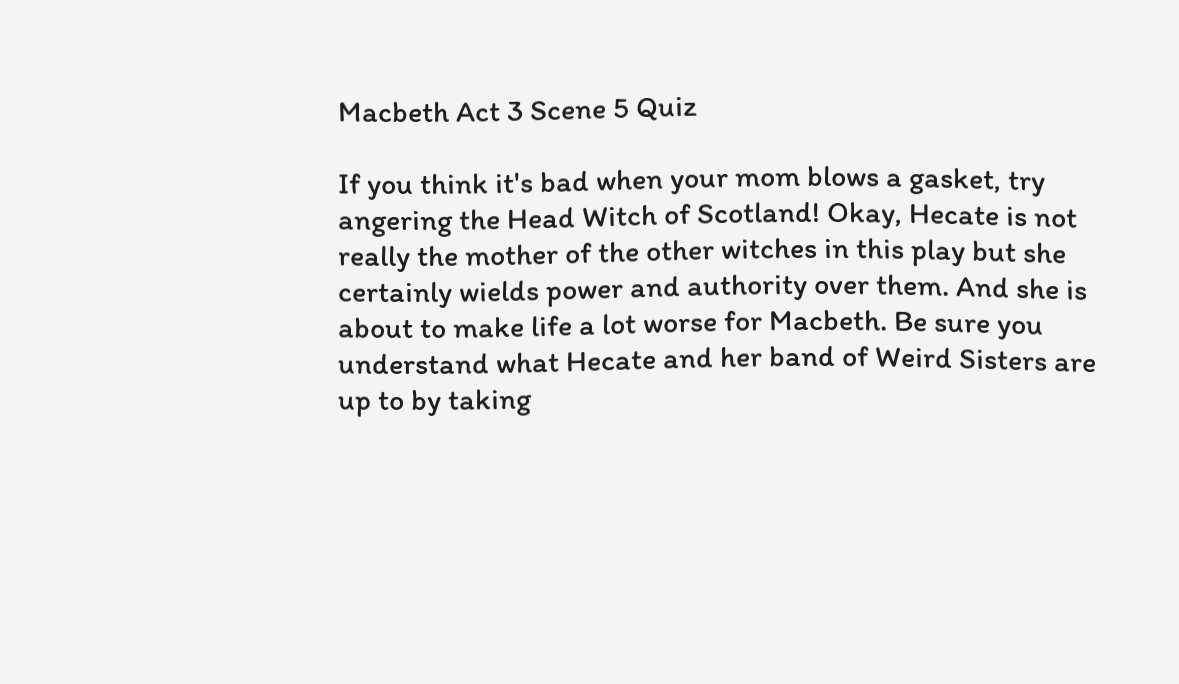Macbeth Act 3 Scene 5 Quiz

If you think it's bad when your mom blows a gasket, try angering the Head Witch of Scotland! Okay, Hecate is not really the mother of the other witches in this play but she certainly wields power and authority over them. And she is about to make life a lot worse for Macbeth. Be sure you understand what Hecate and her band of Weird Sisters are up to by taking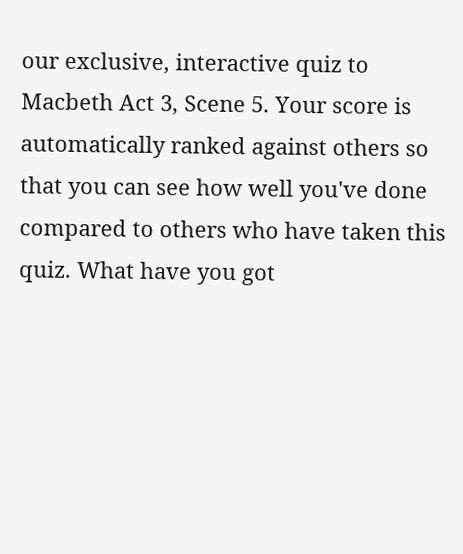our exclusive, interactive quiz to Macbeth Act 3, Scene 5. Your score is automatically ranked against others so that you can see how well you've done compared to others who have taken this quiz. What have you got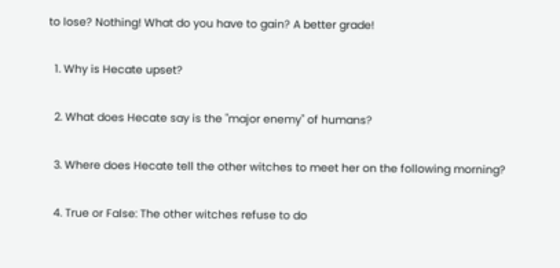to lose? Nothing! What do you have to gain? A better grade!

  1. Why is Hecate upset?

  2. What does Hecate say is the "major enemy" of humans?

  3. Where does Hecate tell the other witches to meet her on the following morning?

  4. True or False: The other witches refuse to do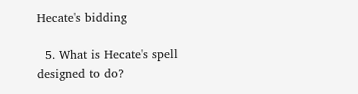Hecate's bidding

  5. What is Hecate's spell designed to do?